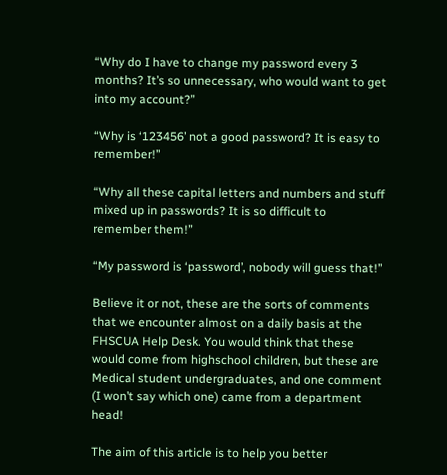“Why do I have to change my password every 3 months? It’s so unnecessary, who would want to get into my account?”

“Why is ‘123456’ not a good password? It is easy to remember!”

“Why all these capital letters and numbers and stuff mixed up in passwords? It is so difficult to remember them!”

“My password is ‘password’, nobody will guess that!”

Believe it or not, these are the sorts of comments that we encounter almost on a daily basis at the FHSCUA Help Desk. You would think that these would come from highschool children, but these are Medical student undergraduates, and one comment (I won’t say which one) came from a department head!

The aim of this article is to help you better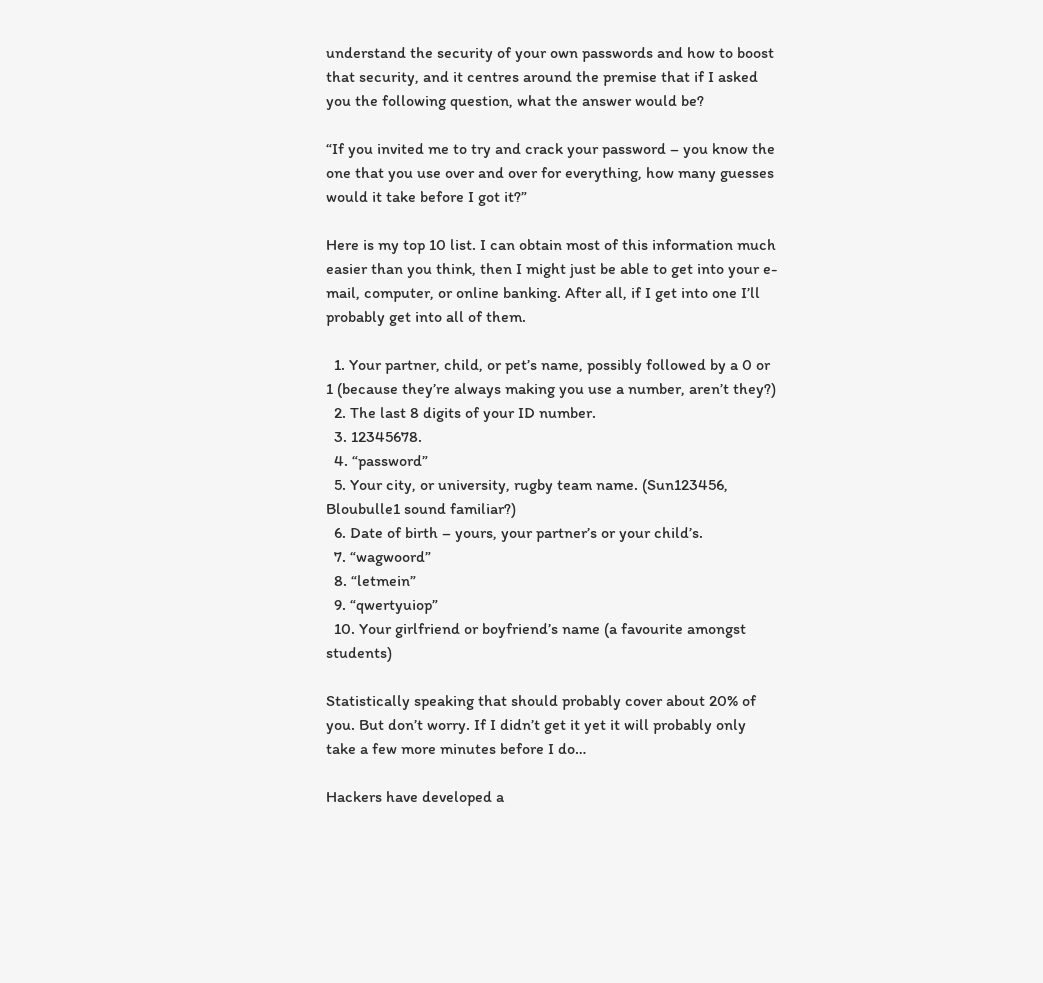understand the security of your own passwords and how to boost that security, and it centres around the premise that if I asked you the following question, what the answer would be?

“If you invited me to try and crack your password – you know the one that you use over and over for everything, how many guesses would it take before I got it?”

Here is my top 10 list. I can obtain most of this information much easier than you think, then I might just be able to get into your e-mail, computer, or online banking. After all, if I get into one I’ll probably get into all of them.

  1. Your partner, child, or pet’s name, possibly followed by a 0 or 1 (because they’re always making you use a number, aren’t they?)
  2. The last 8 digits of your ID number.
  3. 12345678.
  4. “password”
  5. Your city, or university, rugby team name. (Sun123456, Bloubulle1 sound familiar?)
  6. Date of birth – yours, your partner’s or your child’s.
  7. “wagwoord”
  8. “letmein”
  9. “qwertyuiop”
  10. Your girlfriend or boyfriend’s name (a favourite amongst students)

Statistically speaking that should probably cover about 20% of you. But don’t worry. If I didn’t get it yet it will probably only take a few more minutes before I do…

Hackers have developed a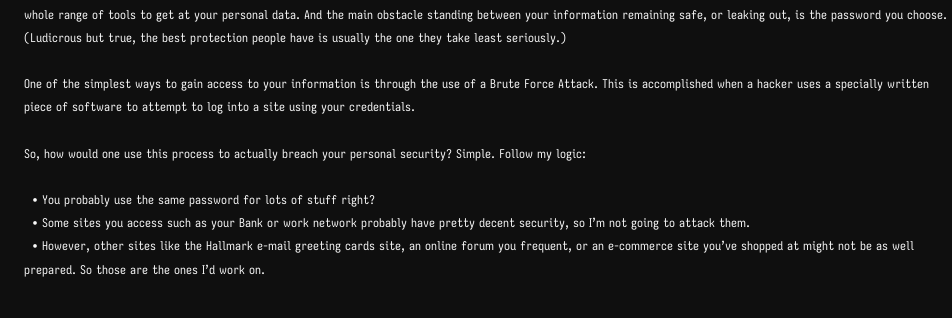whole range of tools to get at your personal data. And the main obstacle standing between your information remaining safe, or leaking out, is the password you choose. (Ludicrous but true, the best protection people have is usually the one they take least seriously.)

One of the simplest ways to gain access to your information is through the use of a Brute Force Attack. This is accomplished when a hacker uses a specially written piece of software to attempt to log into a site using your credentials.

So, how would one use this process to actually breach your personal security? Simple. Follow my logic:

  • You probably use the same password for lots of stuff right?
  • Some sites you access such as your Bank or work network probably have pretty decent security, so I’m not going to attack them.
  • However, other sites like the Hallmark e-mail greeting cards site, an online forum you frequent, or an e-commerce site you’ve shopped at might not be as well prepared. So those are the ones I’d work on.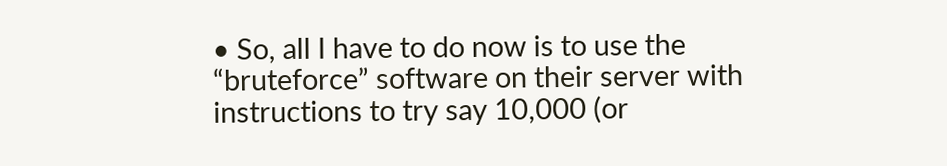• So, all I have to do now is to use the “bruteforce” software on their server with instructions to try say 10,000 (or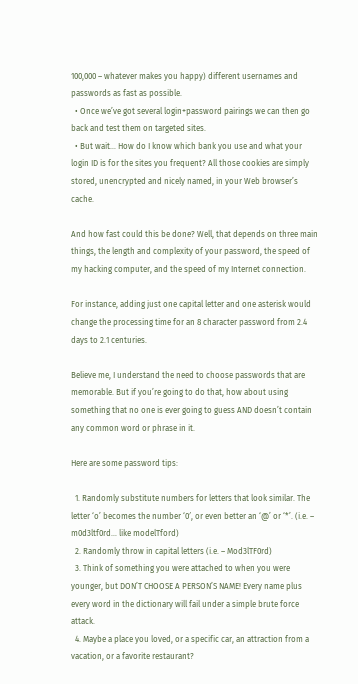100,000 – whatever makes you happy) different usernames and passwords as fast as possible.
  • Once we’ve got several login+password pairings we can then go back and test them on targeted sites.
  • But wait… How do I know which bank you use and what your login ID is for the sites you frequent? All those cookies are simply stored, unencrypted and nicely named, in your Web browser’s cache.

And how fast could this be done? Well, that depends on three main things, the length and complexity of your password, the speed of my hacking computer, and the speed of my Internet connection.

For instance, adding just one capital letter and one asterisk would change the processing time for an 8 character password from 2.4 days to 2.1 centuries.

Believe me, I understand the need to choose passwords that are memorable. But if you’re going to do that, how about using something that no one is ever going to guess AND doesn’t contain any common word or phrase in it.

Here are some password tips:

  1. Randomly substitute numbers for letters that look similar. The letter ‘o’ becomes the number ‘0′, or even better an ‘@’ or ‘*’. (i.e. – m0d3ltf0rd… like modelTford)
  2. Randomly throw in capital letters (i.e. – Mod3lTF0rd)
  3. Think of something you were attached to when you were younger, but DON’T CHOOSE A PERSON’S NAME! Every name plus every word in the dictionary will fail under a simple brute force attack.
  4. Maybe a place you loved, or a specific car, an attraction from a vacation, or a favorite restaurant?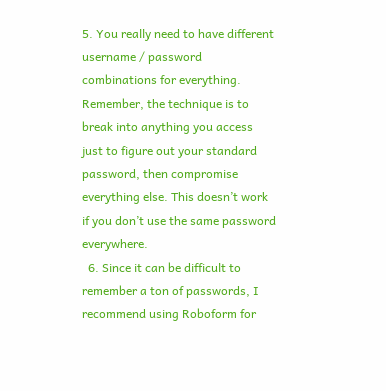5. You really need to have different username / password combinations for everything. Remember, the technique is to break into anything you access just to figure out your standard password, then compromise everything else. This doesn’t work if you don’t use the same password everywhere.
  6. Since it can be difficult to remember a ton of passwords, I recommend using Roboform for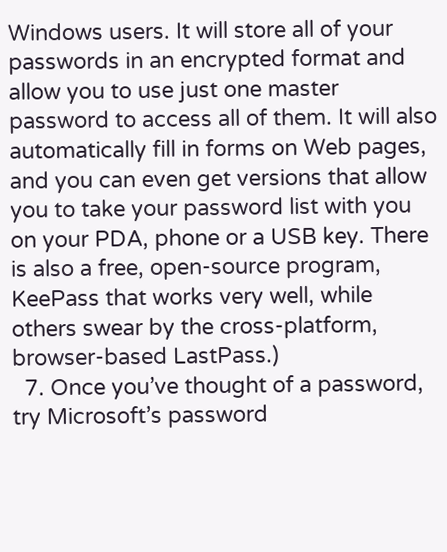Windows users. It will store all of your passwords in an encrypted format and allow you to use just one master password to access all of them. It will also automatically fill in forms on Web pages, and you can even get versions that allow you to take your password list with you on your PDA, phone or a USB key. There is also a free, open-source program, KeePass that works very well, while others swear by the cross-platform, browser-based LastPass.)
  7. Once you’ve thought of a password, try Microsoft’s password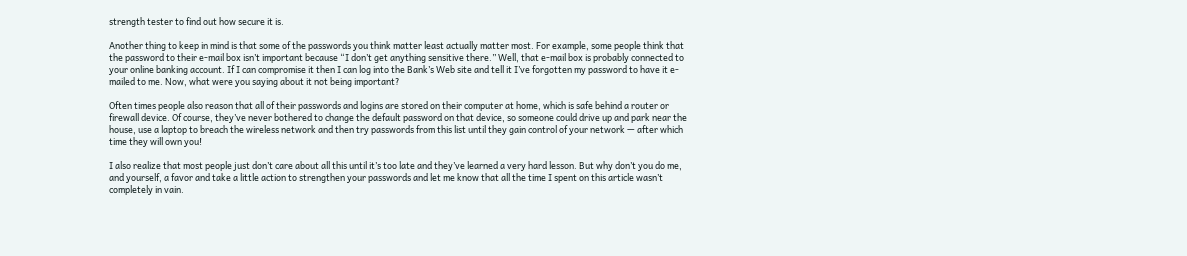strength tester to find out how secure it is.

Another thing to keep in mind is that some of the passwords you think matter least actually matter most. For example, some people think that the password to their e-mail box isn’t important because “I don’t get anything sensitive there.” Well, that e-mail box is probably connected to your online banking account. If I can compromise it then I can log into the Bank’s Web site and tell it I’ve forgotten my password to have it e-mailed to me. Now, what were you saying about it not being important?

Often times people also reason that all of their passwords and logins are stored on their computer at home, which is safe behind a router or firewall device. Of course, they’ve never bothered to change the default password on that device, so someone could drive up and park near the house, use a laptop to breach the wireless network and then try passwords from this list until they gain control of your network — after which time they will own you!

I also realize that most people just don’t care about all this until it’s too late and they’ve learned a very hard lesson. But why don’t you do me, and yourself, a favor and take a little action to strengthen your passwords and let me know that all the time I spent on this article wasn’t completely in vain.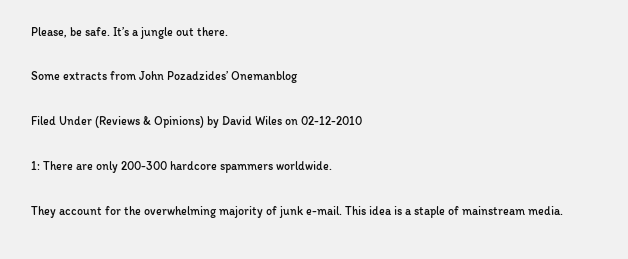Please, be safe. It’s a jungle out there.

Some extracts from John Pozadzides’ Onemanblog

Filed Under (Reviews & Opinions) by David Wiles on 02-12-2010

1: There are only 200-300 hardcore spammers worldwide.

They account for the overwhelming majority of junk e-mail. This idea is a staple of mainstream media.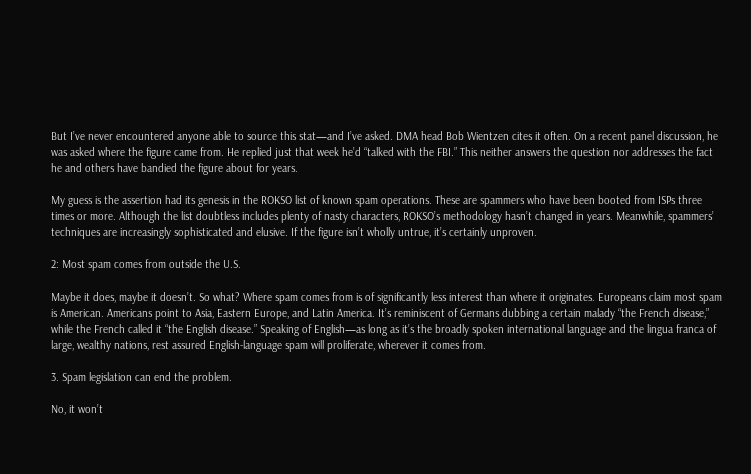But I’ve never encountered anyone able to source this stat—and I’ve asked. DMA head Bob Wientzen cites it often. On a recent panel discussion, he was asked where the figure came from. He replied just that week he’d “talked with the FBI.” This neither answers the question nor addresses the fact he and others have bandied the figure about for years.

My guess is the assertion had its genesis in the ROKSO list of known spam operations. These are spammers who have been booted from ISPs three times or more. Although the list doubtless includes plenty of nasty characters, ROKSO’s methodology hasn’t changed in years. Meanwhile, spammers’ techniques are increasingly sophisticated and elusive. If the figure isn’t wholly untrue, it’s certainly unproven.

2: Most spam comes from outside the U.S.

Maybe it does, maybe it doesn’t. So what? Where spam comes from is of significantly less interest than where it originates. Europeans claim most spam is American. Americans point to Asia, Eastern Europe, and Latin America. It’s reminiscent of Germans dubbing a certain malady “the French disease,” while the French called it “the English disease.” Speaking of English—as long as it’s the broadly spoken international language and the lingua franca of large, wealthy nations, rest assured English-language spam will proliferate, wherever it comes from.

3. Spam legislation can end the problem.

No, it won’t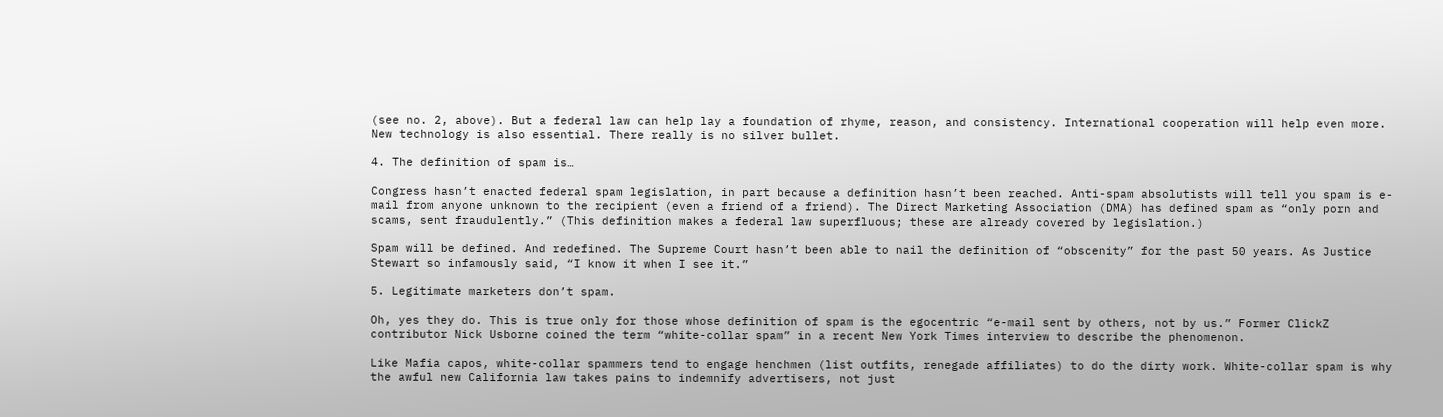(see no. 2, above). But a federal law can help lay a foundation of rhyme, reason, and consistency. International cooperation will help even more. New technology is also essential. There really is no silver bullet.

4. The definition of spam is…

Congress hasn’t enacted federal spam legislation, in part because a definition hasn’t been reached. Anti-spam absolutists will tell you spam is e-mail from anyone unknown to the recipient (even a friend of a friend). The Direct Marketing Association (DMA) has defined spam as “only porn and scams, sent fraudulently.” (This definition makes a federal law superfluous; these are already covered by legislation.)

Spam will be defined. And redefined. The Supreme Court hasn’t been able to nail the definition of “obscenity” for the past 50 years. As Justice Stewart so infamously said, “I know it when I see it.”

5. Legitimate marketers don’t spam.

Oh, yes they do. This is true only for those whose definition of spam is the egocentric “e-mail sent by others, not by us.” Former ClickZ contributor Nick Usborne coined the term “white-collar spam” in a recent New York Times interview to describe the phenomenon.

Like Mafia capos, white-collar spammers tend to engage henchmen (list outfits, renegade affiliates) to do the dirty work. White-collar spam is why the awful new California law takes pains to indemnify advertisers, not just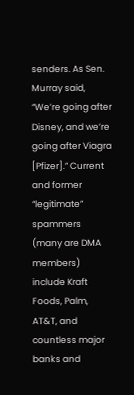senders. As Sen. Murray said, “We’re going after Disney, and we’re going after Viagra [Pfizer].” Current and former “legitimate” spammers (many are DMA members) include Kraft Foods, Palm, AT&T, and countless major banks and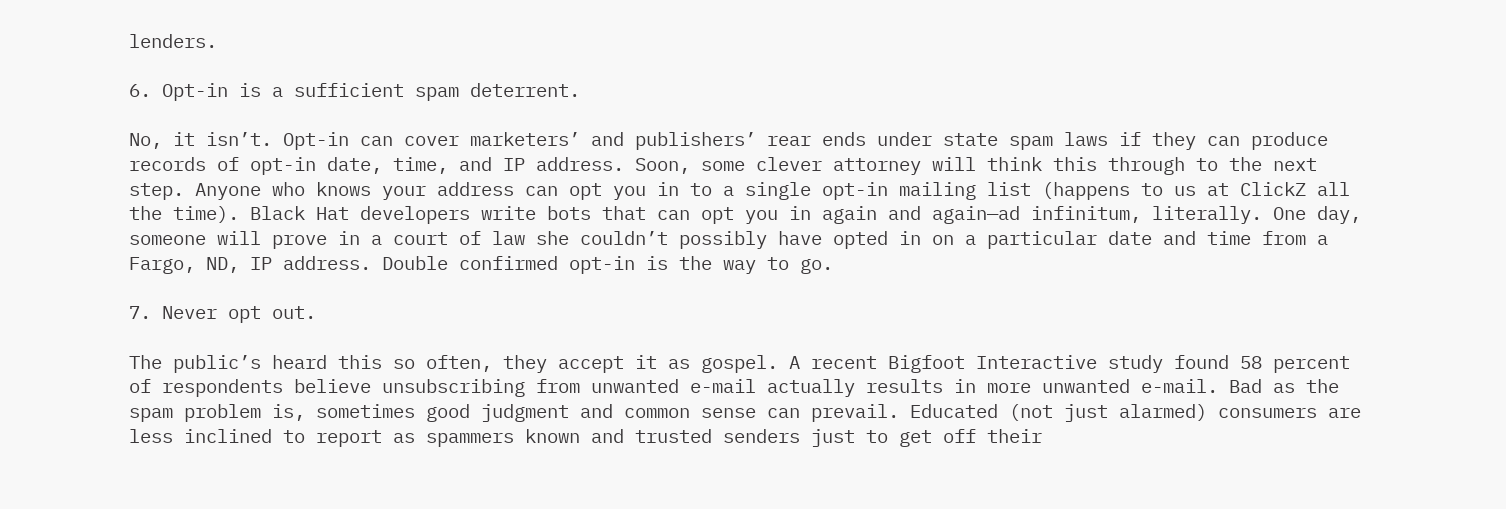lenders.

6. Opt-in is a sufficient spam deterrent.

No, it isn’t. Opt-in can cover marketers’ and publishers’ rear ends under state spam laws if they can produce records of opt-in date, time, and IP address. Soon, some clever attorney will think this through to the next step. Anyone who knows your address can opt you in to a single opt-in mailing list (happens to us at ClickZ all the time). Black Hat developers write bots that can opt you in again and again—ad infinitum, literally. One day, someone will prove in a court of law she couldn’t possibly have opted in on a particular date and time from a Fargo, ND, IP address. Double confirmed opt-in is the way to go.

7. Never opt out.

The public’s heard this so often, they accept it as gospel. A recent Bigfoot Interactive study found 58 percent of respondents believe unsubscribing from unwanted e-mail actually results in more unwanted e-mail. Bad as the spam problem is, sometimes good judgment and common sense can prevail. Educated (not just alarmed) consumers are less inclined to report as spammers known and trusted senders just to get off their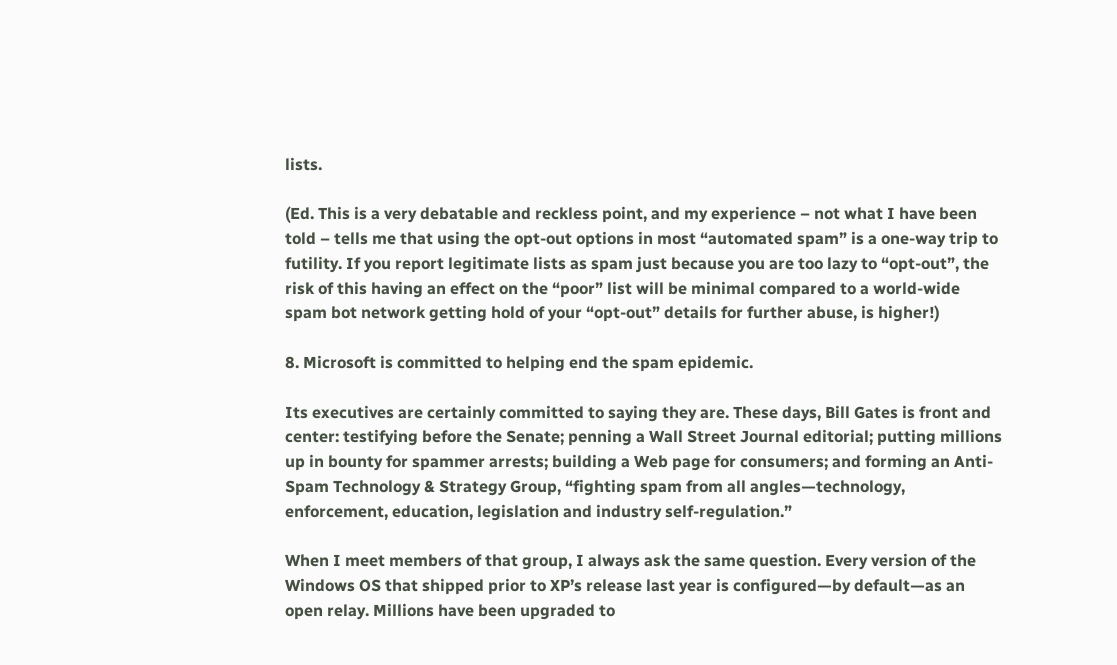lists.

(Ed. This is a very debatable and reckless point, and my experience – not what I have been told – tells me that using the opt-out options in most “automated spam” is a one-way trip to futility. If you report legitimate lists as spam just because you are too lazy to “opt-out”, the risk of this having an effect on the “poor” list will be minimal compared to a world-wide spam bot network getting hold of your “opt-out” details for further abuse, is higher!)

8. Microsoft is committed to helping end the spam epidemic.

Its executives are certainly committed to saying they are. These days, Bill Gates is front and center: testifying before the Senate; penning a Wall Street Journal editorial; putting millions up in bounty for spammer arrests; building a Web page for consumers; and forming an Anti-Spam Technology & Strategy Group, “fighting spam from all angles—technology, enforcement, education, legislation and industry self-regulation.”

When I meet members of that group, I always ask the same question. Every version of the Windows OS that shipped prior to XP’s release last year is configured—by default—as an open relay. Millions have been upgraded to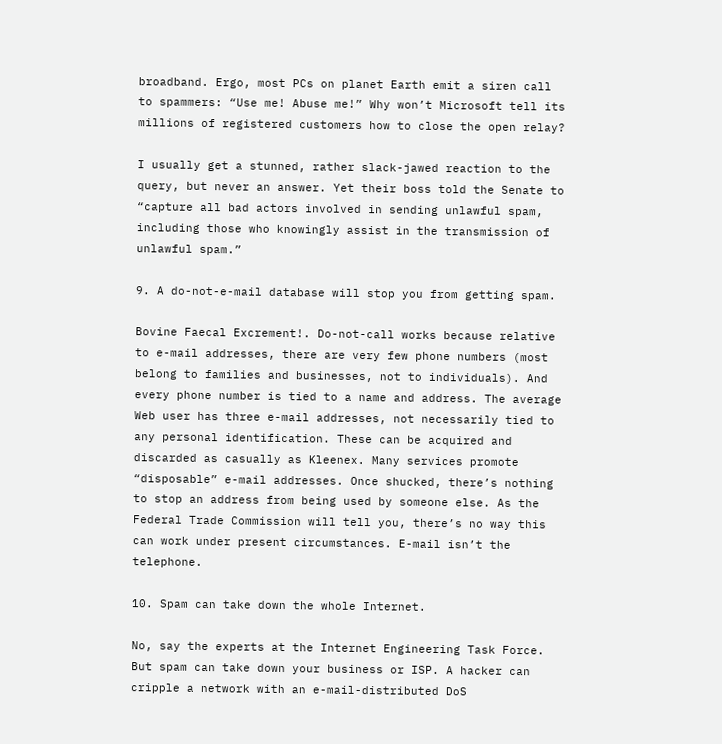broadband. Ergo, most PCs on planet Earth emit a siren call to spammers: “Use me! Abuse me!” Why won’t Microsoft tell its millions of registered customers how to close the open relay?

I usually get a stunned, rather slack-jawed reaction to the query, but never an answer. Yet their boss told the Senate to “capture all bad actors involved in sending unlawful spam, including those who knowingly assist in the transmission of unlawful spam.”

9. A do-not-e-mail database will stop you from getting spam.

Bovine Faecal Excrement!. Do-not-call works because relative to e-mail addresses, there are very few phone numbers (most belong to families and businesses, not to individuals). And every phone number is tied to a name and address. The average Web user has three e-mail addresses, not necessarily tied to any personal identification. These can be acquired and discarded as casually as Kleenex. Many services promote “disposable” e-mail addresses. Once shucked, there’s nothing to stop an address from being used by someone else. As the Federal Trade Commission will tell you, there’s no way this can work under present circumstances. E-mail isn’t the telephone.

10. Spam can take down the whole Internet.

No, say the experts at the Internet Engineering Task Force. But spam can take down your business or ISP. A hacker can cripple a network with an e-mail-distributed DoS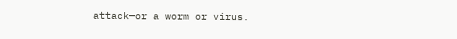attack—or a worm or virus.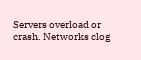Servers overload or crash. Networks clog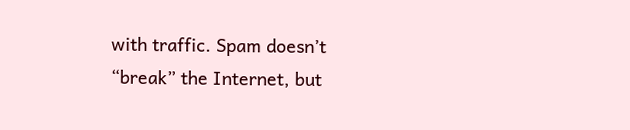with traffic. Spam doesn’t “break” the Internet, but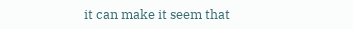it can make it seem that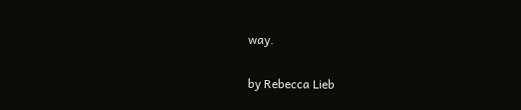way.

by Rebecca Lieb